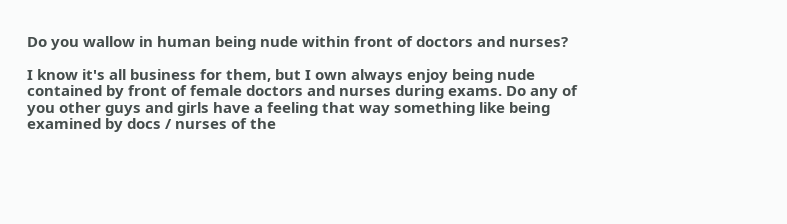Do you wallow in human being nude within front of doctors and nurses?

I know it's all business for them, but I own always enjoy being nude contained by front of female doctors and nurses during exams. Do any of you other guys and girls have a feeling that way something like being examined by docs / nurses of the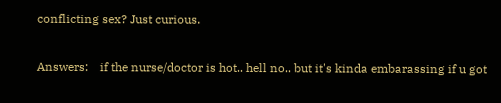conflicting sex? Just curious.

Answers:    if the nurse/doctor is hot.. hell no.. but it's kinda embarassing if u got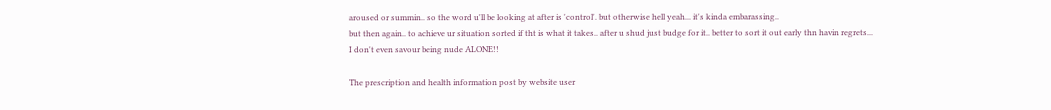aroused or summin.. so the word u'll be looking at after is 'control'. but otherwise hell yeah... it's kinda embarassing..
but then again.. to achieve ur situation sorted if tht is what it takes.. after u shud just budge for it.. better to sort it out early thn havin regrets...
I don't even savour being nude ALONE!!

The prescription and health information post by website user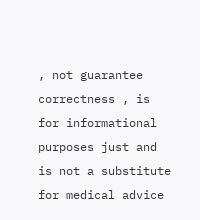, not guarantee correctness , is for informational purposes just and is not a substitute for medical advice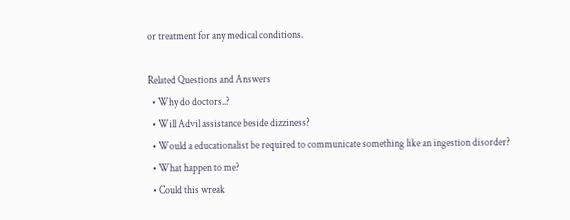or treatment for any medical conditions.

Related Questions and Answers
  • Why do doctors..?
  • Will Advil assistance beside dizziness?
  • Would a educationalist be required to communicate something like an ingestion disorder?
  • What happen to me?
  • Could this wreak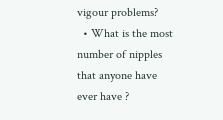vigour problems?
  • What is the most number of nipples that anyone have ever have ?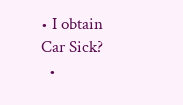• I obtain Car Sick?
  •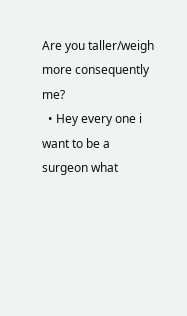Are you taller/weigh more consequently me?
  • Hey every one i want to be a surgeon what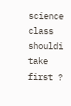science class shouldi take first ?